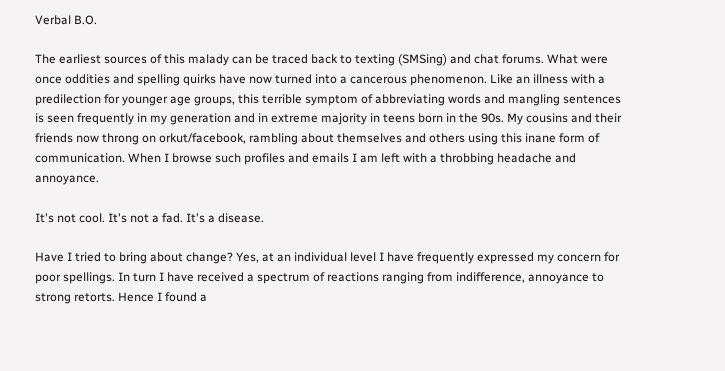Verbal B.O.

The earliest sources of this malady can be traced back to texting (SMSing) and chat forums. What were once oddities and spelling quirks have now turned into a cancerous phenomenon. Like an illness with a predilection for younger age groups, this terrible symptom of abbreviating words and mangling sentences is seen frequently in my generation and in extreme majority in teens born in the 90s. My cousins and their friends now throng on orkut/facebook, rambling about themselves and others using this inane form of communication. When I browse such profiles and emails I am left with a throbbing headache and annoyance.

It's not cool. It's not a fad. It's a disease.

Have I tried to bring about change? Yes, at an individual level I have frequently expressed my concern for poor spellings. In turn I have received a spectrum of reactions ranging from indifference, annoyance to strong retorts. Hence I found a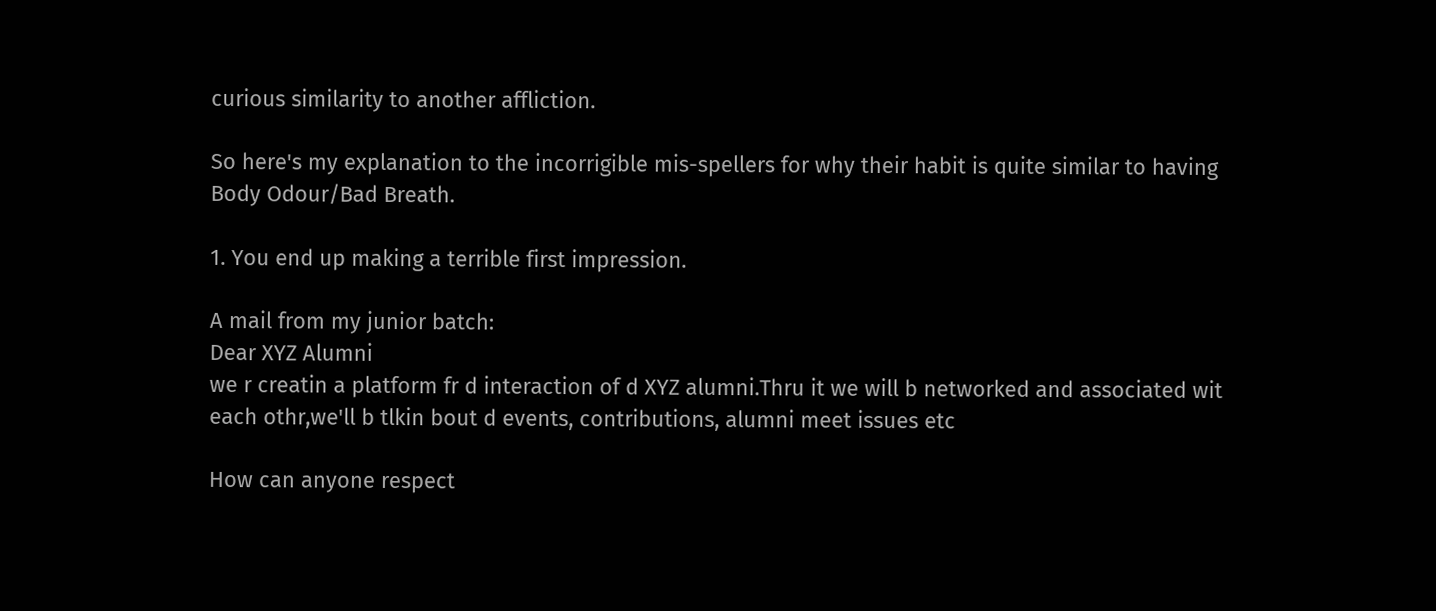curious similarity to another affliction.

So here's my explanation to the incorrigible mis-spellers for why their habit is quite similar to having Body Odour/Bad Breath.

1. You end up making a terrible first impression.

A mail from my junior batch:
Dear XYZ Alumni
we r creatin a platform fr d interaction of d XYZ alumni.Thru it we will b networked and associated wit each othr,we'll b tlkin bout d events, contributions, alumni meet issues etc

How can anyone respect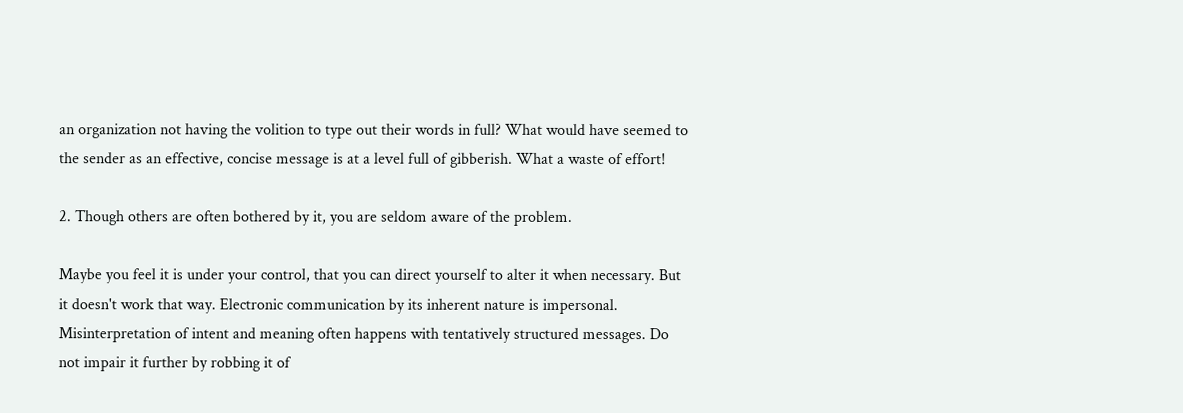an organization not having the volition to type out their words in full? What would have seemed to the sender as an effective, concise message is at a level full of gibberish. What a waste of effort!

2. Though others are often bothered by it, you are seldom aware of the problem.

Maybe you feel it is under your control, that you can direct yourself to alter it when necessary. But it doesn't work that way. Electronic communication by its inherent nature is impersonal. Misinterpretation of intent and meaning often happens with tentatively structured messages. Do not impair it further by robbing it of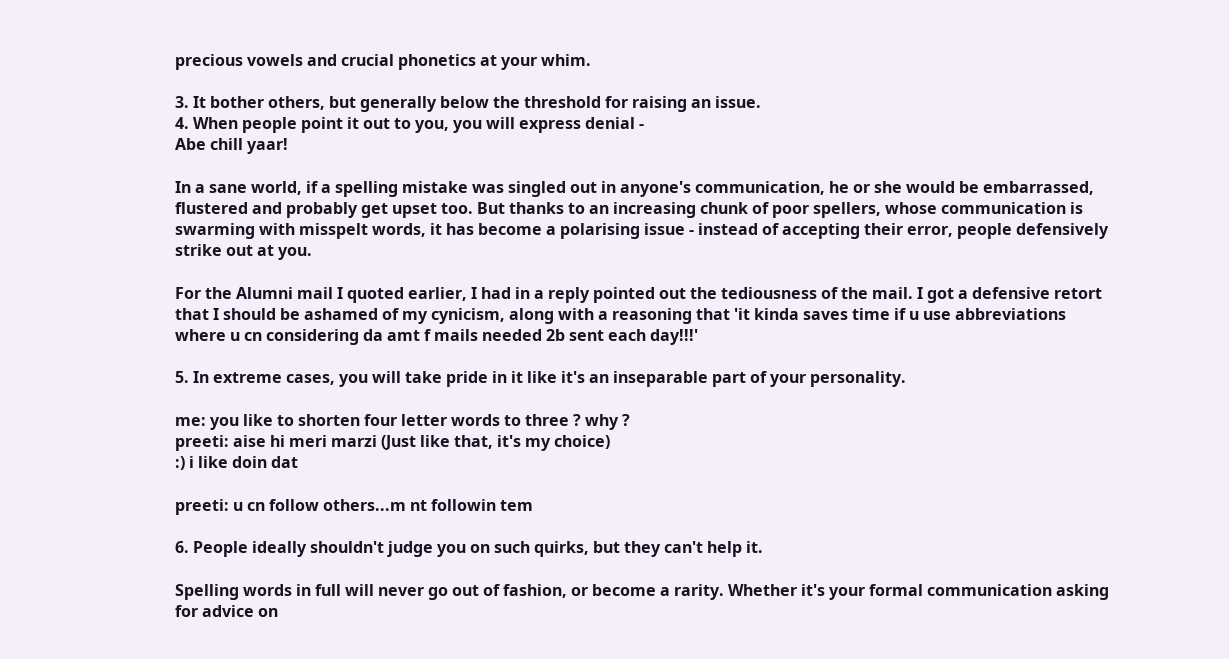precious vowels and crucial phonetics at your whim.

3. It bother others, but generally below the threshold for raising an issue.
4. When people point it out to you, you will express denial -
Abe chill yaar!

In a sane world, if a spelling mistake was singled out in anyone's communication, he or she would be embarrassed, flustered and probably get upset too. But thanks to an increasing chunk of poor spellers, whose communication is swarming with misspelt words, it has become a polarising issue - instead of accepting their error, people defensively strike out at you.

For the Alumni mail I quoted earlier, I had in a reply pointed out the tediousness of the mail. I got a defensive retort that I should be ashamed of my cynicism, along with a reasoning that 'it kinda saves time if u use abbreviations where u cn considering da amt f mails needed 2b sent each day!!!'

5. In extreme cases, you will take pride in it like it's an inseparable part of your personality.

me: you like to shorten four letter words to three ? why ?
preeti: aise hi meri marzi (Just like that, it's my choice)
:) i like doin dat

preeti: u cn follow others...m nt followin tem

6. People ideally shouldn't judge you on such quirks, but they can't help it.

Spelling words in full will never go out of fashion, or become a rarity. Whether it's your formal communication asking for advice on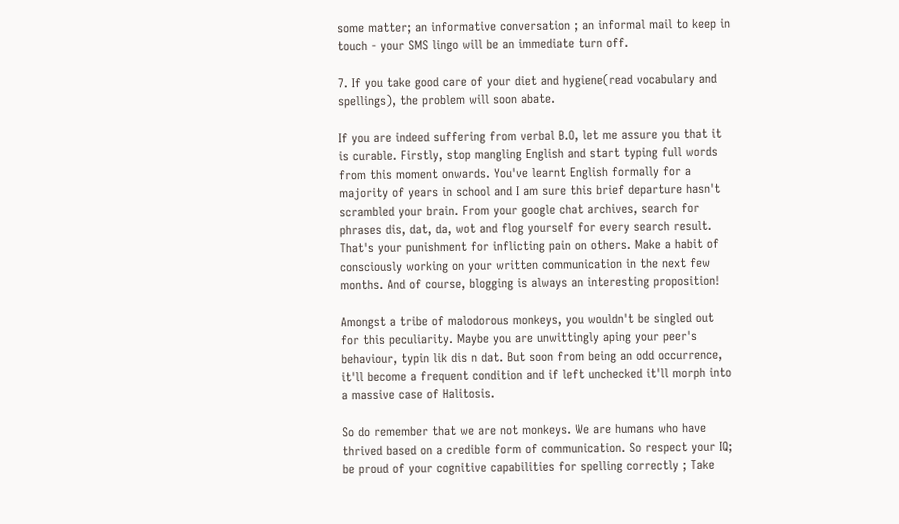some matter; an informative conversation ; an informal mail to keep in touch - your SMS lingo will be an immediate turn off.

7. If you take good care of your diet and hygiene(read vocabulary and spellings), the problem will soon abate.

If you are indeed suffering from verbal B.O, let me assure you that it is curable. Firstly, stop mangling English and start typing full words from this moment onwards. You've learnt English formally for a majority of years in school and I am sure this brief departure hasn't scrambled your brain. From your google chat archives, search for phrases dis, dat, da, wot and flog yourself for every search result. That's your punishment for inflicting pain on others. Make a habit of consciously working on your written communication in the next few months. And of course, blogging is always an interesting proposition!

Amongst a tribe of malodorous monkeys, you wouldn't be singled out for this peculiarity. Maybe you are unwittingly aping your peer's behaviour, typin lik dis n dat. But soon from being an odd occurrence, it'll become a frequent condition and if left unchecked it'll morph into a massive case of Halitosis.

So do remember that we are not monkeys. We are humans who have thrived based on a credible form of communication. So respect your IQ; be proud of your cognitive capabilities for spelling correctly ; Take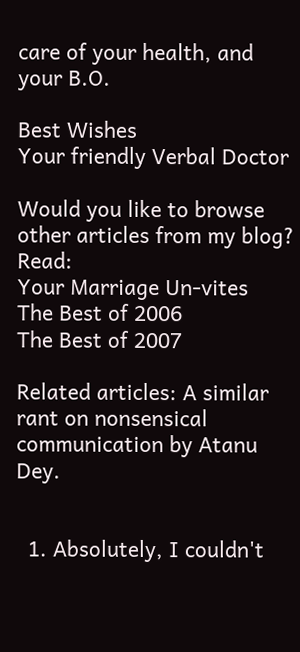care of your health, and your B.O.

Best Wishes
Your friendly Verbal Doctor

Would you like to browse other articles from my blog? Read:
Your Marriage Un-vites
The Best of 2006
The Best of 2007

Related articles: A similar rant on nonsensical communication by Atanu Dey.


  1. Absolutely, I couldn't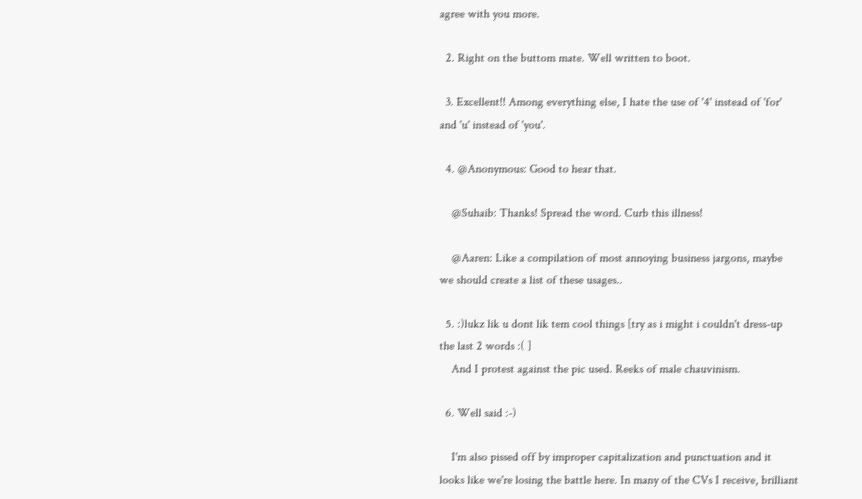agree with you more.

  2. Right on the buttom mate. Well written to boot.

  3. Excellent!! Among everything else, I hate the use of '4' instead of 'for' and 'u' instead of 'you'.

  4. @Anonymous: Good to hear that.

    @Suhaib: Thanks! Spread the word. Curb this illness!

    @Aaren: Like a compilation of most annoying business jargons, maybe we should create a list of these usages..

  5. :)lukz lik u dont lik tem cool things [try as i might i couldn't dress-up the last 2 words :( ]
    And I protest against the pic used. Reeks of male chauvinism.

  6. Well said :-)

    I'm also pissed off by improper capitalization and punctuation and it looks like we're losing the battle here. In many of the CVs I receive, brilliant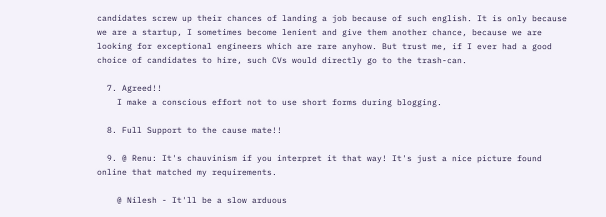candidates screw up their chances of landing a job because of such english. It is only because we are a startup, I sometimes become lenient and give them another chance, because we are looking for exceptional engineers which are rare anyhow. But trust me, if I ever had a good choice of candidates to hire, such CVs would directly go to the trash-can.

  7. Agreed!!
    I make a conscious effort not to use short forms during blogging.

  8. Full Support to the cause mate!!

  9. @ Renu: It's chauvinism if you interpret it that way! It's just a nice picture found online that matched my requirements.

    @ Nilesh - It'll be a slow arduous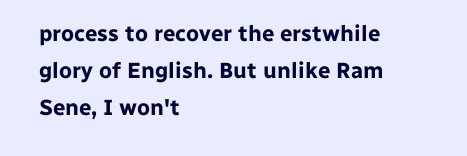process to recover the erstwhile glory of English. But unlike Ram Sene, I won't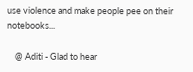use violence and make people pee on their notebooks...

    @ Aditi - Glad to hear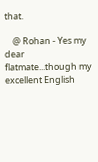that.

    @ Rohan - Yes my dear flatmate...though my excellent English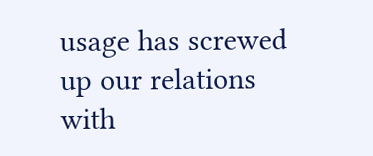usage has screwed up our relations with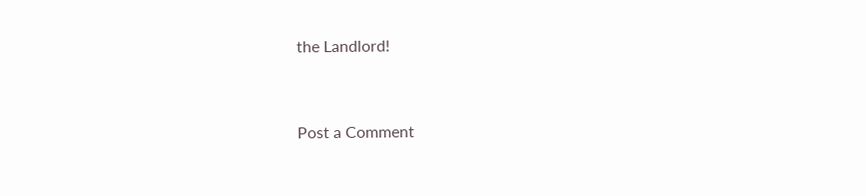the Landlord!


Post a Comment